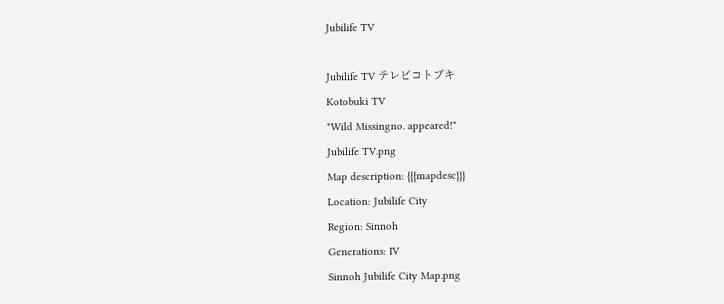Jubilife TV

Jubilife TV テレビコトブキ
Kotobuki TV
"Wild Missingno. appeared!"
Jubilife TV.png
Map description: {{{mapdesc}}}
Location: Jubilife City
Region: Sinnoh
Generations: IV
Sinnoh Jubilife City Map.png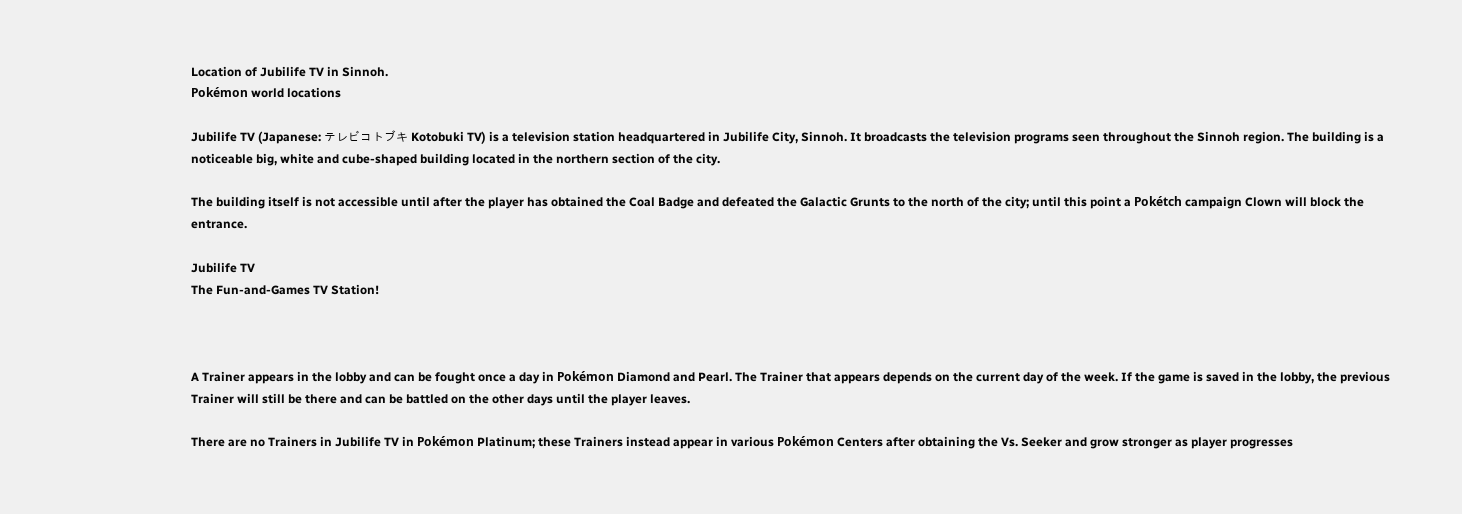Location of Jubilife TV in Sinnoh.
Pokémon world locations

Jubilife TV (Japanese: テレビコトブキ Kotobuki TV) is a television station headquartered in Jubilife City, Sinnoh. It broadcasts the television programs seen throughout the Sinnoh region. The building is a noticeable big, white and cube-shaped building located in the northern section of the city.

The building itself is not accessible until after the player has obtained the Coal Badge and defeated the Galactic Grunts to the north of the city; until this point a Pokétch campaign Clown will block the entrance.

Jubilife TV
The Fun-and-Games TV Station!



A Trainer appears in the lobby and can be fought once a day in Pokémon Diamond and Pearl. The Trainer that appears depends on the current day of the week. If the game is saved in the lobby, the previous Trainer will still be there and can be battled on the other days until the player leaves.

There are no Trainers in Jubilife TV in Pokémon Platinum; these Trainers instead appear in various Pokémon Centers after obtaining the Vs. Seeker and grow stronger as player progresses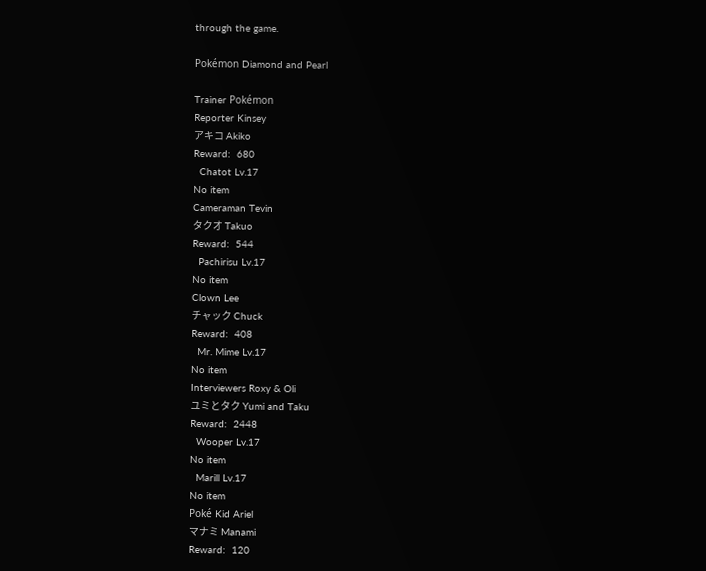through the game.

Pokémon Diamond and Pearl

Trainer Pokémon
Reporter Kinsey
アキコ Akiko
Reward:  680
  Chatot Lv.17
No item
Cameraman Tevin
タクオ Takuo
Reward:  544
  Pachirisu Lv.17
No item
Clown Lee
チャック Chuck
Reward:  408
  Mr. Mime Lv.17
No item
Interviewers Roxy & Oli
ユミとタク Yumi and Taku
Reward:  2448
  Wooper Lv.17
No item
  Marill Lv.17
No item
Poké Kid Ariel
マナミ Manami
Reward:  120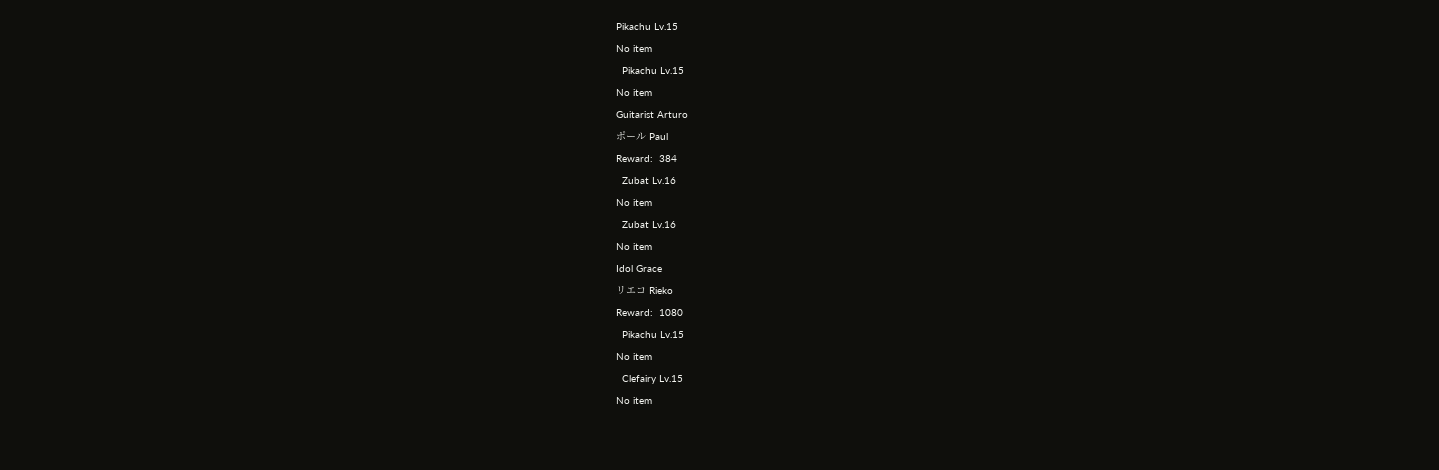Pikachu Lv.15
No item
  Pikachu Lv.15
No item
Guitarist Arturo
ポール Paul
Reward:  384
  Zubat Lv.16
No item
  Zubat Lv.16
No item
Idol Grace
リエコ Rieko
Reward:  1080
  Pikachu Lv.15
No item
  Clefairy Lv.15
No item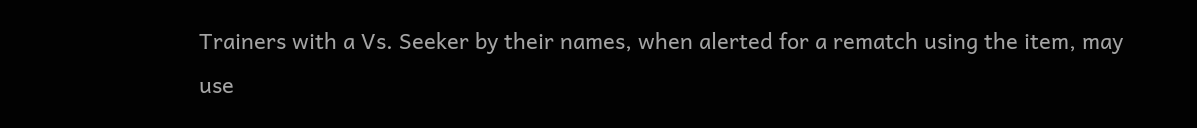Trainers with a Vs. Seeker by their names, when alerted for a rematch using the item, may use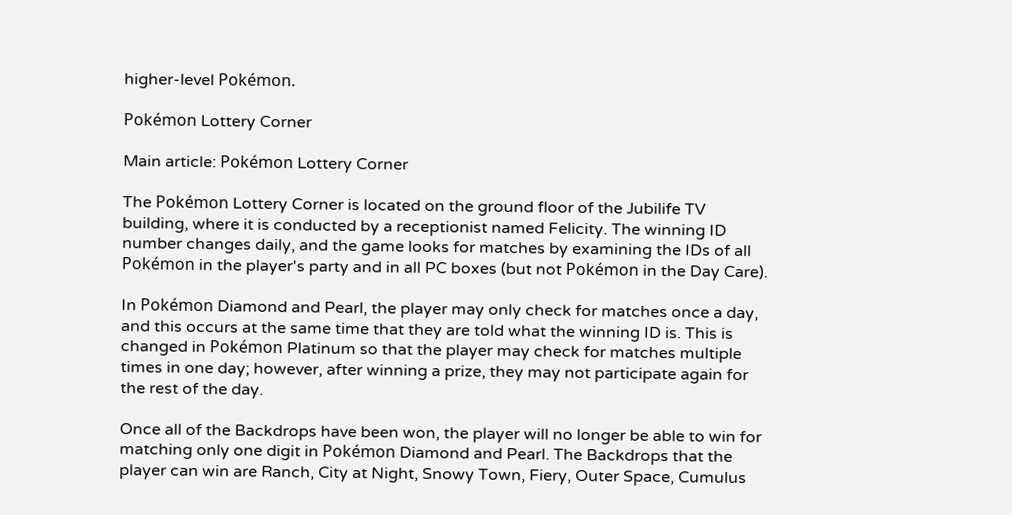higher-level Pokémon.

Pokémon Lottery Corner

Main article: Pokémon Lottery Corner

The Pokémon Lottery Corner is located on the ground floor of the Jubilife TV building, where it is conducted by a receptionist named Felicity. The winning ID number changes daily, and the game looks for matches by examining the IDs of all Pokémon in the player's party and in all PC boxes (but not Pokémon in the Day Care).

In Pokémon Diamond and Pearl, the player may only check for matches once a day, and this occurs at the same time that they are told what the winning ID is. This is changed in Pokémon Platinum so that the player may check for matches multiple times in one day; however, after winning a prize, they may not participate again for the rest of the day.

Once all of the Backdrops have been won, the player will no longer be able to win for matching only one digit in Pokémon Diamond and Pearl. The Backdrops that the player can win are Ranch, City at Night, Snowy Town, Fiery, Outer Space, Cumulus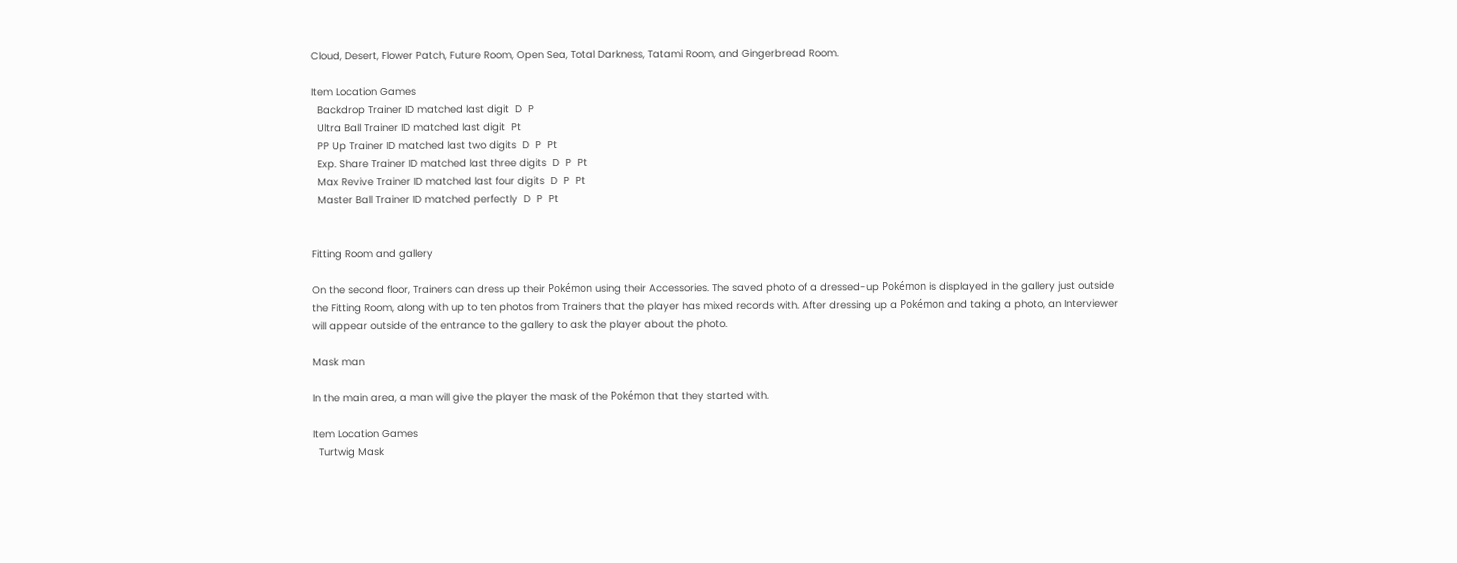Cloud, Desert, Flower Patch, Future Room, Open Sea, Total Darkness, Tatami Room, and Gingerbread Room.

Item Location Games
  Backdrop Trainer ID matched last digit  D  P
  Ultra Ball Trainer ID matched last digit  Pt
  PP Up Trainer ID matched last two digits  D  P  Pt
  Exp. Share Trainer ID matched last three digits  D  P  Pt
  Max Revive Trainer ID matched last four digits  D  P  Pt
  Master Ball Trainer ID matched perfectly  D  P  Pt


Fitting Room and gallery

On the second floor, Trainers can dress up their Pokémon using their Accessories. The saved photo of a dressed-up Pokémon is displayed in the gallery just outside the Fitting Room, along with up to ten photos from Trainers that the player has mixed records with. After dressing up a Pokémon and taking a photo, an Interviewer will appear outside of the entrance to the gallery to ask the player about the photo.

Mask man

In the main area, a man will give the player the mask of the Pokémon that they started with.

Item Location Games
  Turtwig Mask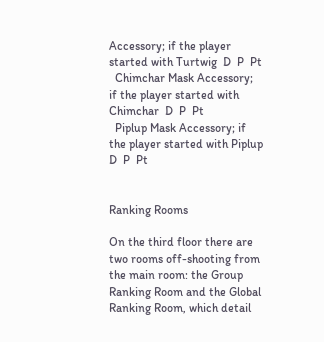Accessory; if the player started with Turtwig  D  P  Pt
  Chimchar Mask Accessory; if the player started with Chimchar  D  P  Pt
  Piplup Mask Accessory; if the player started with Piplup  D  P  Pt


Ranking Rooms

On the third floor there are two rooms off-shooting from the main room: the Group Ranking Room and the Global Ranking Room, which detail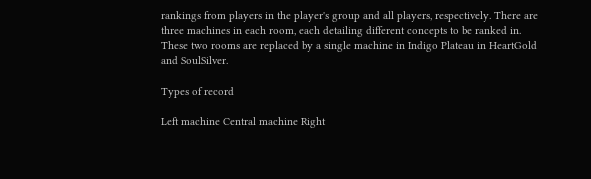rankings from players in the player's group and all players, respectively. There are three machines in each room, each detailing different concepts to be ranked in. These two rooms are replaced by a single machine in Indigo Plateau in HeartGold and SoulSilver.

Types of record

Left machine Central machine Right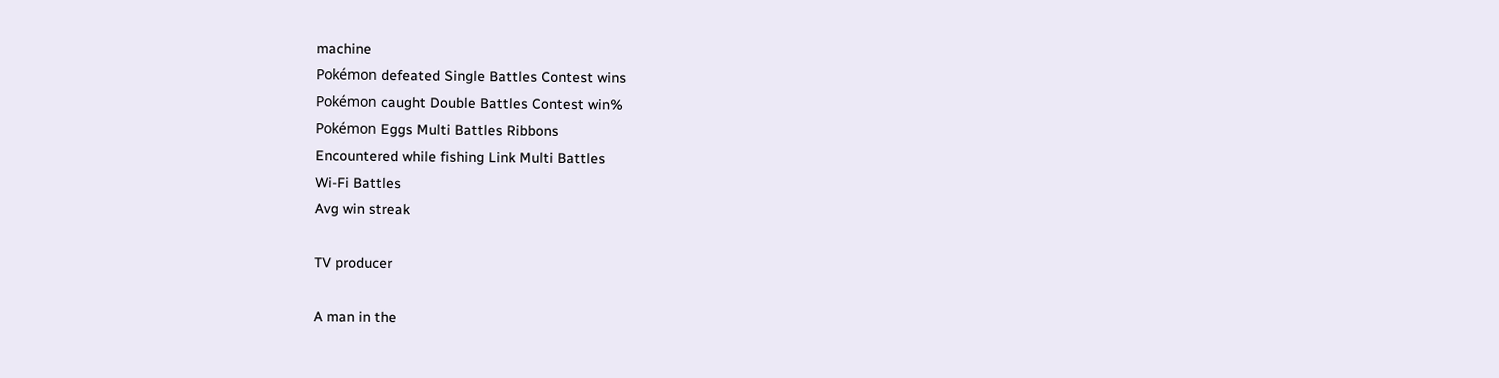machine
Pokémon defeated Single Battles Contest wins
Pokémon caught Double Battles Contest win%
Pokémon Eggs Multi Battles Ribbons
Encountered while fishing Link Multi Battles
Wi-Fi Battles
Avg win streak

TV producer

A man in the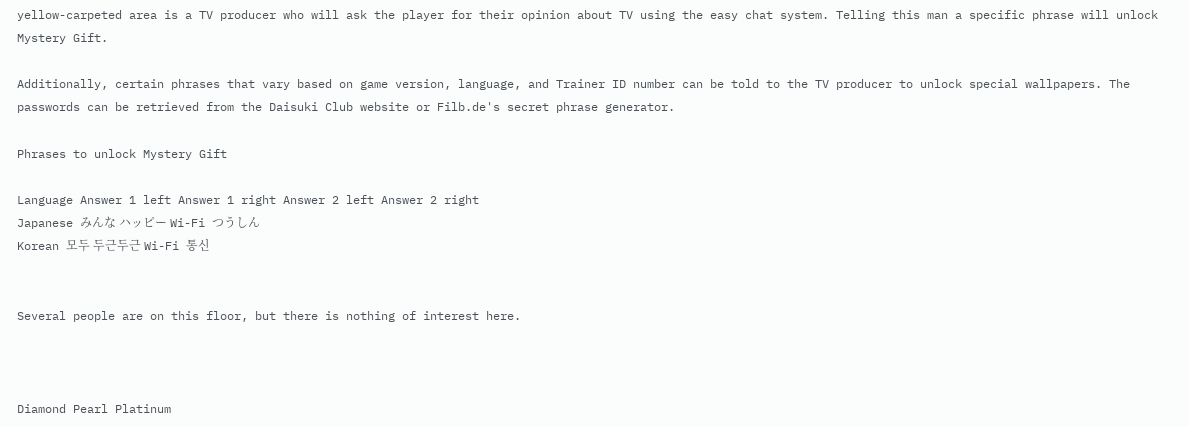yellow-carpeted area is a TV producer who will ask the player for their opinion about TV using the easy chat system. Telling this man a specific phrase will unlock Mystery Gift.

Additionally, certain phrases that vary based on game version, language, and Trainer ID number can be told to the TV producer to unlock special wallpapers. The passwords can be retrieved from the Daisuki Club website or Filb.de's secret phrase generator.

Phrases to unlock Mystery Gift

Language Answer 1 left Answer 1 right Answer 2 left Answer 2 right
Japanese みんな ハッピー Wi-Fi つうしん
Korean 모두 두근두근 Wi-Fi 통신


Several people are on this floor, but there is nothing of interest here.



Diamond Pearl Platinum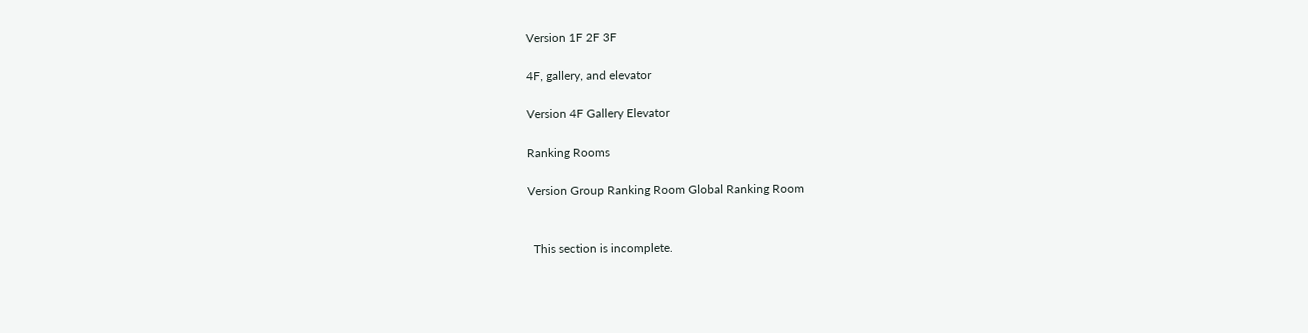Version 1F 2F 3F

4F, gallery, and elevator

Version 4F Gallery Elevator

Ranking Rooms

Version Group Ranking Room Global Ranking Room


  This section is incomplete.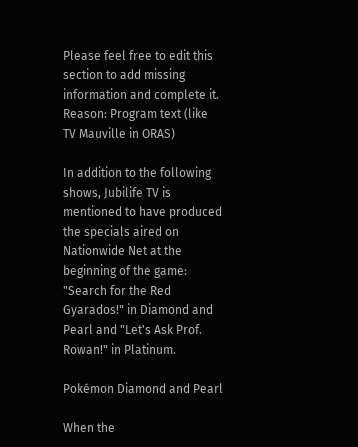Please feel free to edit this section to add missing information and complete it.
Reason: Program text (like TV Mauville in ORAS)

In addition to the following shows, Jubilife TV is mentioned to have produced the specials aired on Nationwide Net at the beginning of the game: "Search for the Red Gyarados!" in Diamond and Pearl and "Let's Ask Prof. Rowan!" in Platinum.

Pokémon Diamond and Pearl

When the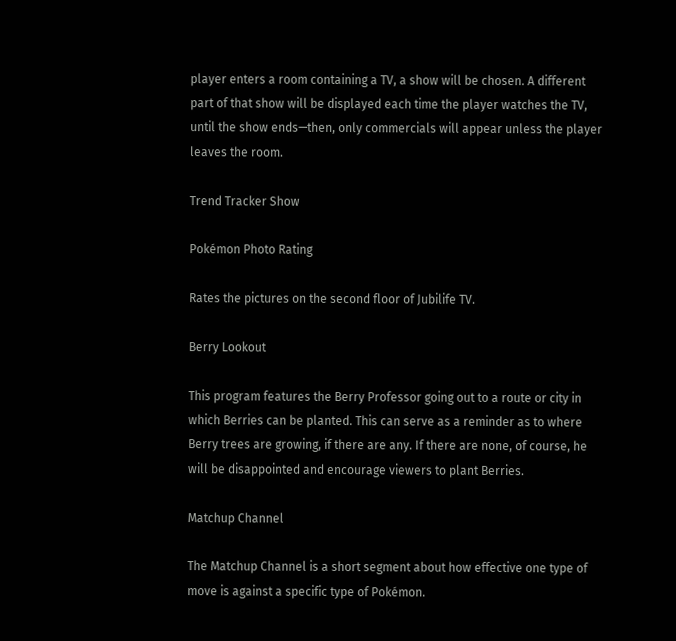player enters a room containing a TV, a show will be chosen. A different part of that show will be displayed each time the player watches the TV, until the show ends—then, only commercials will appear unless the player leaves the room.

Trend Tracker Show

Pokémon Photo Rating

Rates the pictures on the second floor of Jubilife TV.

Berry Lookout

This program features the Berry Professor going out to a route or city in which Berries can be planted. This can serve as a reminder as to where Berry trees are growing, if there are any. If there are none, of course, he will be disappointed and encourage viewers to plant Berries.

Matchup Channel

The Matchup Channel is a short segment about how effective one type of move is against a specific type of Pokémon.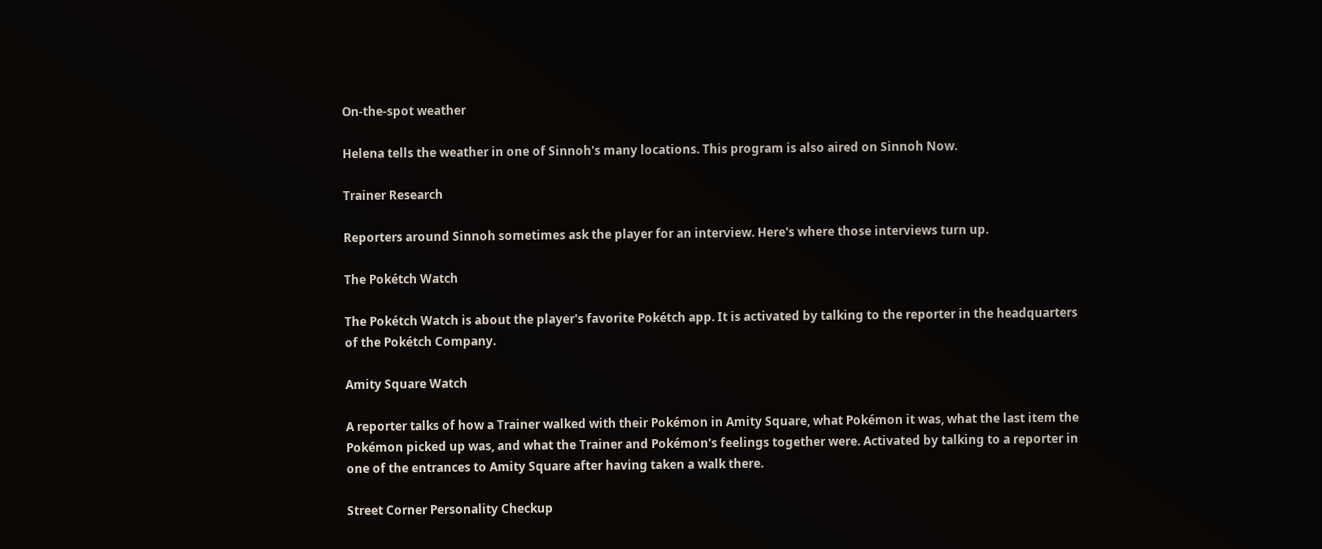On-the-spot weather

Helena tells the weather in one of Sinnoh's many locations. This program is also aired on Sinnoh Now.

Trainer Research

Reporters around Sinnoh sometimes ask the player for an interview. Here's where those interviews turn up.

The Pokétch Watch

The Pokétch Watch is about the player's favorite Pokétch app. It is activated by talking to the reporter in the headquarters of the Pokétch Company.

Amity Square Watch

A reporter talks of how a Trainer walked with their Pokémon in Amity Square, what Pokémon it was, what the last item the Pokémon picked up was, and what the Trainer and Pokémon's feelings together were. Activated by talking to a reporter in one of the entrances to Amity Square after having taken a walk there.

Street Corner Personality Checkup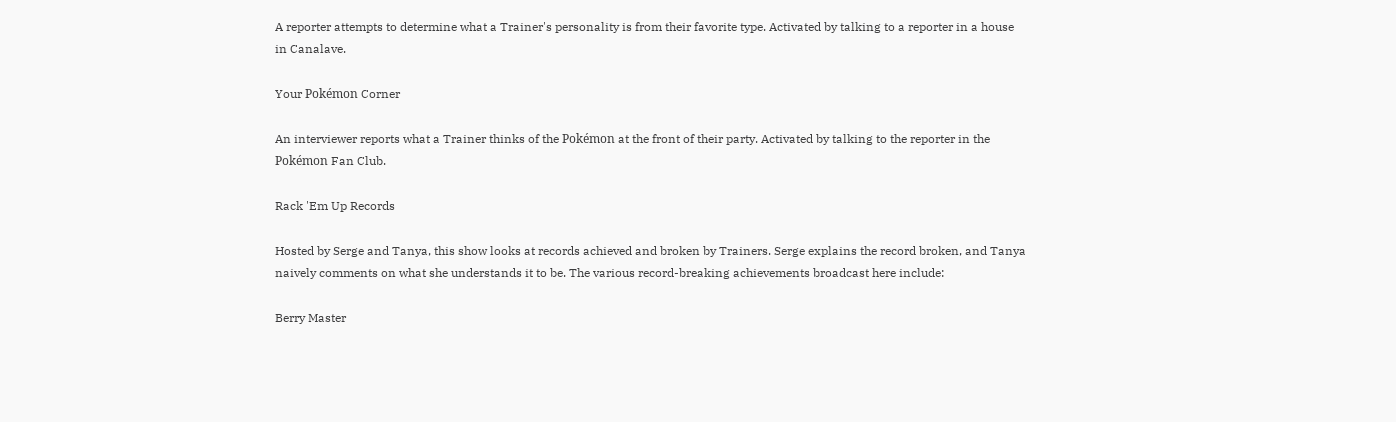A reporter attempts to determine what a Trainer's personality is from their favorite type. Activated by talking to a reporter in a house in Canalave.

Your Pokémon Corner

An interviewer reports what a Trainer thinks of the Pokémon at the front of their party. Activated by talking to the reporter in the Pokémon Fan Club.

Rack 'Em Up Records

Hosted by Serge and Tanya, this show looks at records achieved and broken by Trainers. Serge explains the record broken, and Tanya naively comments on what she understands it to be. The various record-breaking achievements broadcast here include:

Berry Master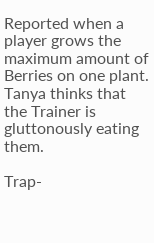Reported when a player grows the maximum amount of Berries on one plant. Tanya thinks that the Trainer is gluttonously eating them.

Trap-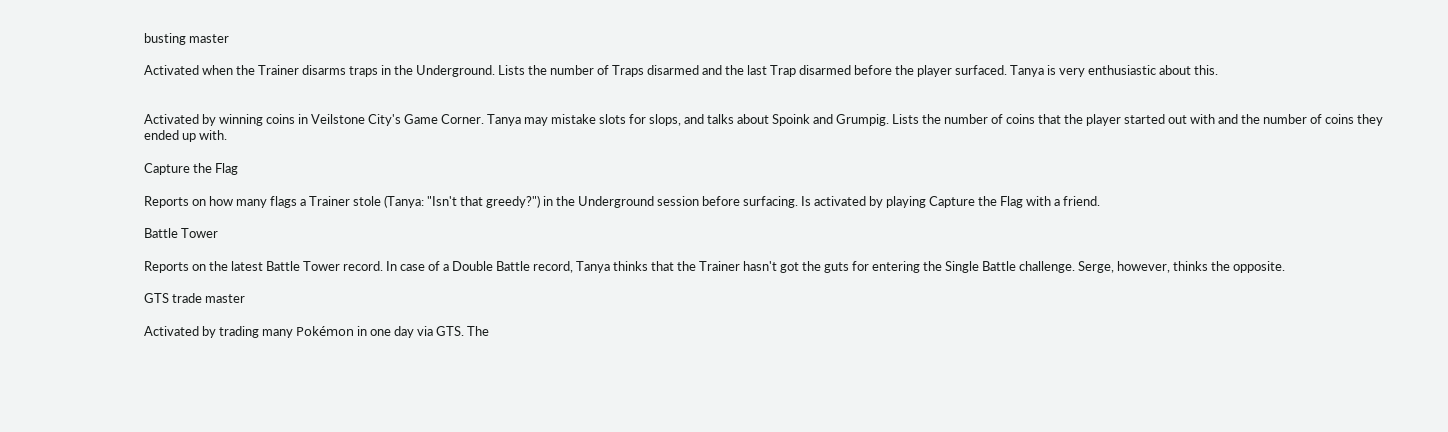busting master

Activated when the Trainer disarms traps in the Underground. Lists the number of Traps disarmed and the last Trap disarmed before the player surfaced. Tanya is very enthusiastic about this.


Activated by winning coins in Veilstone City's Game Corner. Tanya may mistake slots for slops, and talks about Spoink and Grumpig. Lists the number of coins that the player started out with and the number of coins they ended up with.

Capture the Flag

Reports on how many flags a Trainer stole (Tanya: "Isn't that greedy?") in the Underground session before surfacing. Is activated by playing Capture the Flag with a friend.

Battle Tower

Reports on the latest Battle Tower record. In case of a Double Battle record, Tanya thinks that the Trainer hasn't got the guts for entering the Single Battle challenge. Serge, however, thinks the opposite.

GTS trade master

Activated by trading many Pokémon in one day via GTS. The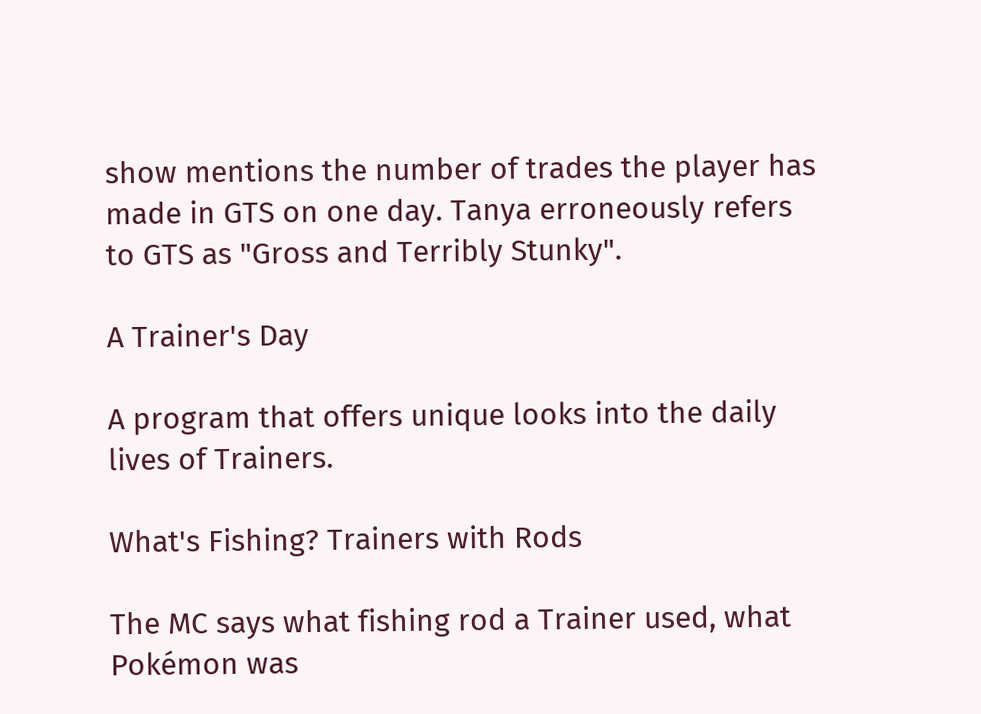show mentions the number of trades the player has made in GTS on one day. Tanya erroneously refers to GTS as "Gross and Terribly Stunky".

A Trainer's Day

A program that offers unique looks into the daily lives of Trainers.

What's Fishing? Trainers with Rods

The MC says what fishing rod a Trainer used, what Pokémon was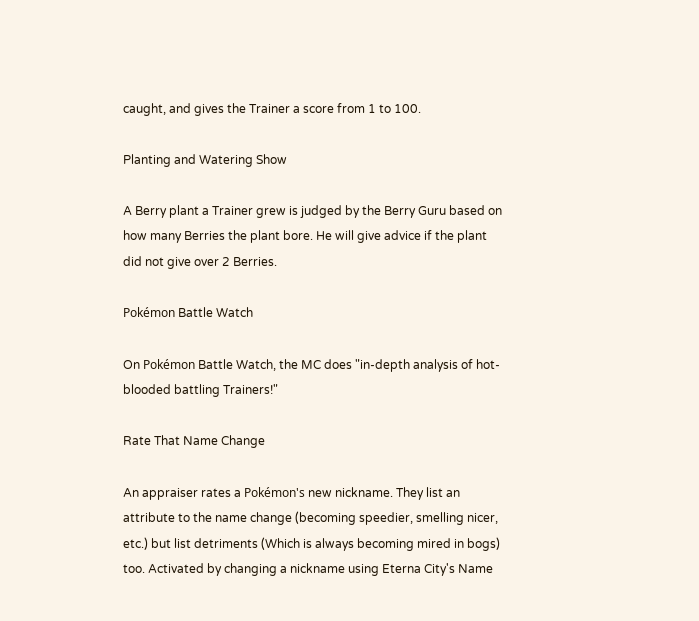caught, and gives the Trainer a score from 1 to 100.

Planting and Watering Show

A Berry plant a Trainer grew is judged by the Berry Guru based on how many Berries the plant bore. He will give advice if the plant did not give over 2 Berries.

Pokémon Battle Watch

On Pokémon Battle Watch, the MC does "in-depth analysis of hot-blooded battling Trainers!"

Rate That Name Change

An appraiser rates a Pokémon's new nickname. They list an attribute to the name change (becoming speedier, smelling nicer, etc.) but list detriments (Which is always becoming mired in bogs) too. Activated by changing a nickname using Eterna City's Name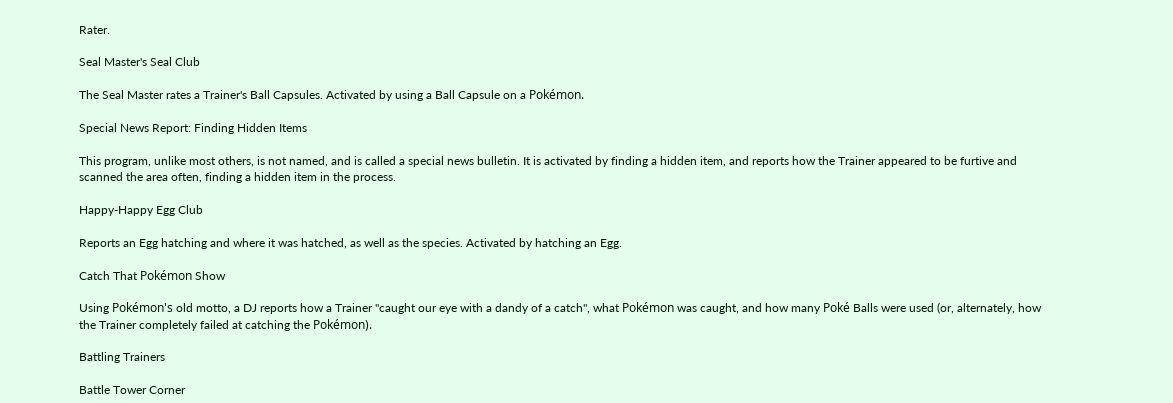Rater.

Seal Master's Seal Club

The Seal Master rates a Trainer's Ball Capsules. Activated by using a Ball Capsule on a Pokémon.

Special News Report: Finding Hidden Items

This program, unlike most others, is not named, and is called a special news bulletin. It is activated by finding a hidden item, and reports how the Trainer appeared to be furtive and scanned the area often, finding a hidden item in the process.

Happy-Happy Egg Club

Reports an Egg hatching and where it was hatched, as well as the species. Activated by hatching an Egg.

Catch That Pokémon Show

Using Pokémon's old motto, a DJ reports how a Trainer "caught our eye with a dandy of a catch", what Pokémon was caught, and how many Poké Balls were used (or, alternately, how the Trainer completely failed at catching the Pokémon).

Battling Trainers

Battle Tower Corner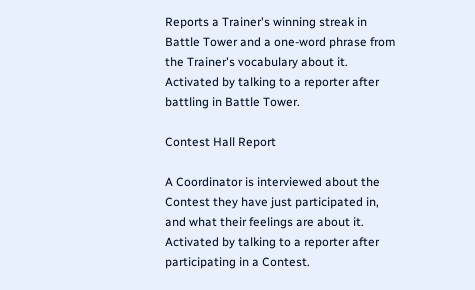Reports a Trainer's winning streak in Battle Tower and a one-word phrase from the Trainer's vocabulary about it. Activated by talking to a reporter after battling in Battle Tower.

Contest Hall Report

A Coordinator is interviewed about the Contest they have just participated in, and what their feelings are about it. Activated by talking to a reporter after participating in a Contest.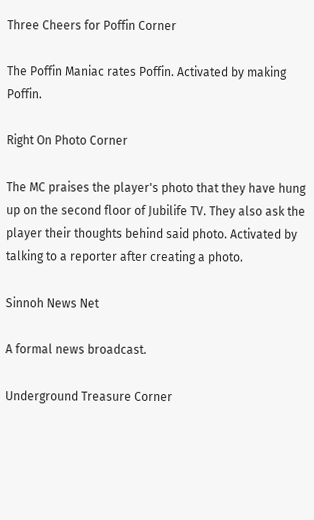Three Cheers for Poffin Corner

The Poffin Maniac rates Poffin. Activated by making Poffin.

Right On Photo Corner

The MC praises the player's photo that they have hung up on the second floor of Jubilife TV. They also ask the player their thoughts behind said photo. Activated by talking to a reporter after creating a photo.

Sinnoh News Net

A formal news broadcast.

Underground Treasure Corner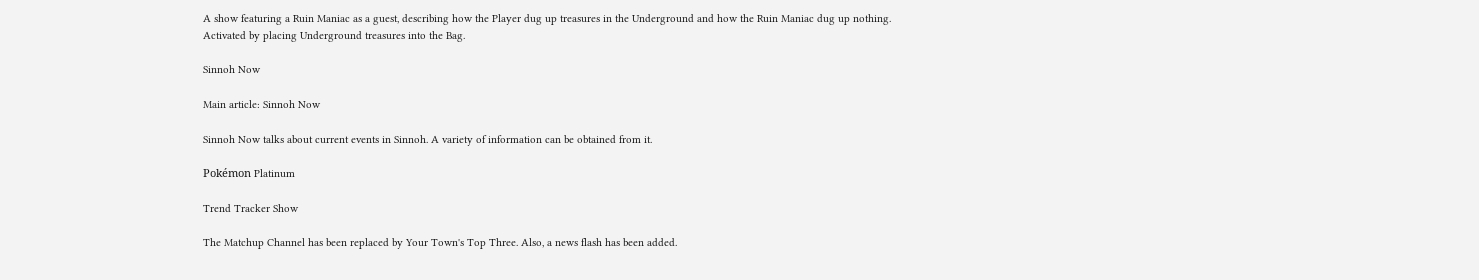A show featuring a Ruin Maniac as a guest, describing how the Player dug up treasures in the Underground and how the Ruin Maniac dug up nothing. Activated by placing Underground treasures into the Bag.

Sinnoh Now

Main article: Sinnoh Now

Sinnoh Now talks about current events in Sinnoh. A variety of information can be obtained from it.

Pokémon Platinum

Trend Tracker Show

The Matchup Channel has been replaced by Your Town's Top Three. Also, a news flash has been added.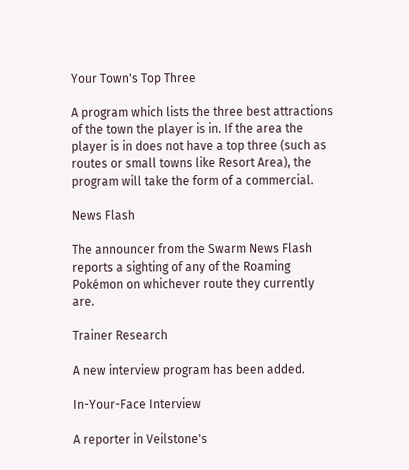Your Town's Top Three

A program which lists the three best attractions of the town the player is in. If the area the player is in does not have a top three (such as routes or small towns like Resort Area), the program will take the form of a commercial.

News Flash

The announcer from the Swarm News Flash reports a sighting of any of the Roaming Pokémon on whichever route they currently are.

Trainer Research

A new interview program has been added.

In-Your-Face Interview

A reporter in Veilstone's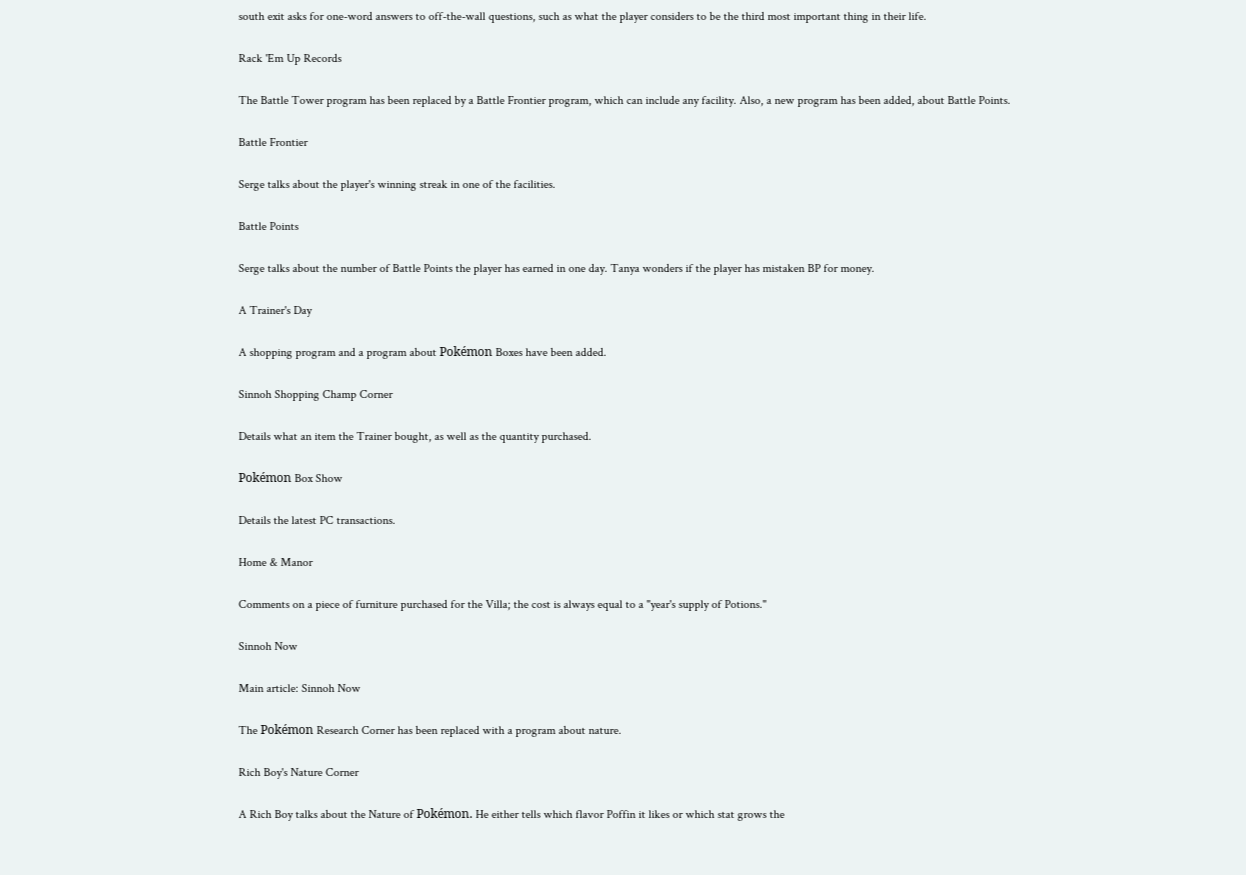south exit asks for one-word answers to off-the-wall questions, such as what the player considers to be the third most important thing in their life.

Rack 'Em Up Records

The Battle Tower program has been replaced by a Battle Frontier program, which can include any facility. Also, a new program has been added, about Battle Points.

Battle Frontier

Serge talks about the player's winning streak in one of the facilities.

Battle Points

Serge talks about the number of Battle Points the player has earned in one day. Tanya wonders if the player has mistaken BP for money.

A Trainer's Day

A shopping program and a program about Pokémon Boxes have been added.

Sinnoh Shopping Champ Corner

Details what an item the Trainer bought, as well as the quantity purchased.

Pokémon Box Show

Details the latest PC transactions.

Home & Manor

Comments on a piece of furniture purchased for the Villa; the cost is always equal to a "year's supply of Potions."

Sinnoh Now

Main article: Sinnoh Now

The Pokémon Research Corner has been replaced with a program about nature.

Rich Boy's Nature Corner

A Rich Boy talks about the Nature of Pokémon. He either tells which flavor Poffin it likes or which stat grows the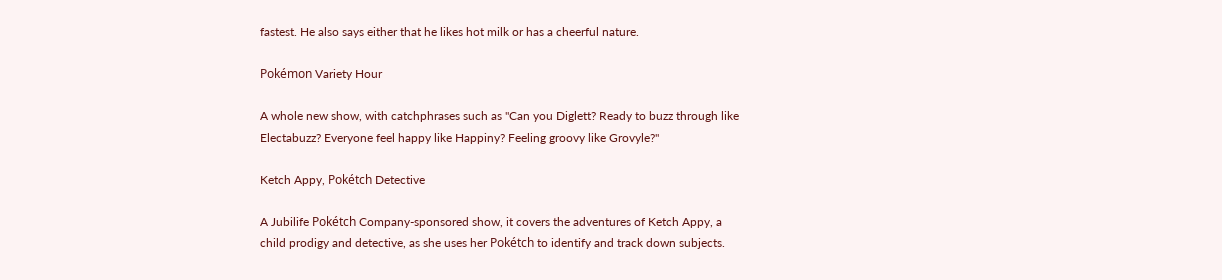fastest. He also says either that he likes hot milk or has a cheerful nature.

Pokémon Variety Hour

A whole new show, with catchphrases such as "Can you Diglett? Ready to buzz through like Electabuzz? Everyone feel happy like Happiny? Feeling groovy like Grovyle?"

Ketch Appy, Pokétch Detective

A Jubilife Pokétch Company-sponsored show, it covers the adventures of Ketch Appy, a child prodigy and detective, as she uses her Pokétch to identify and track down subjects.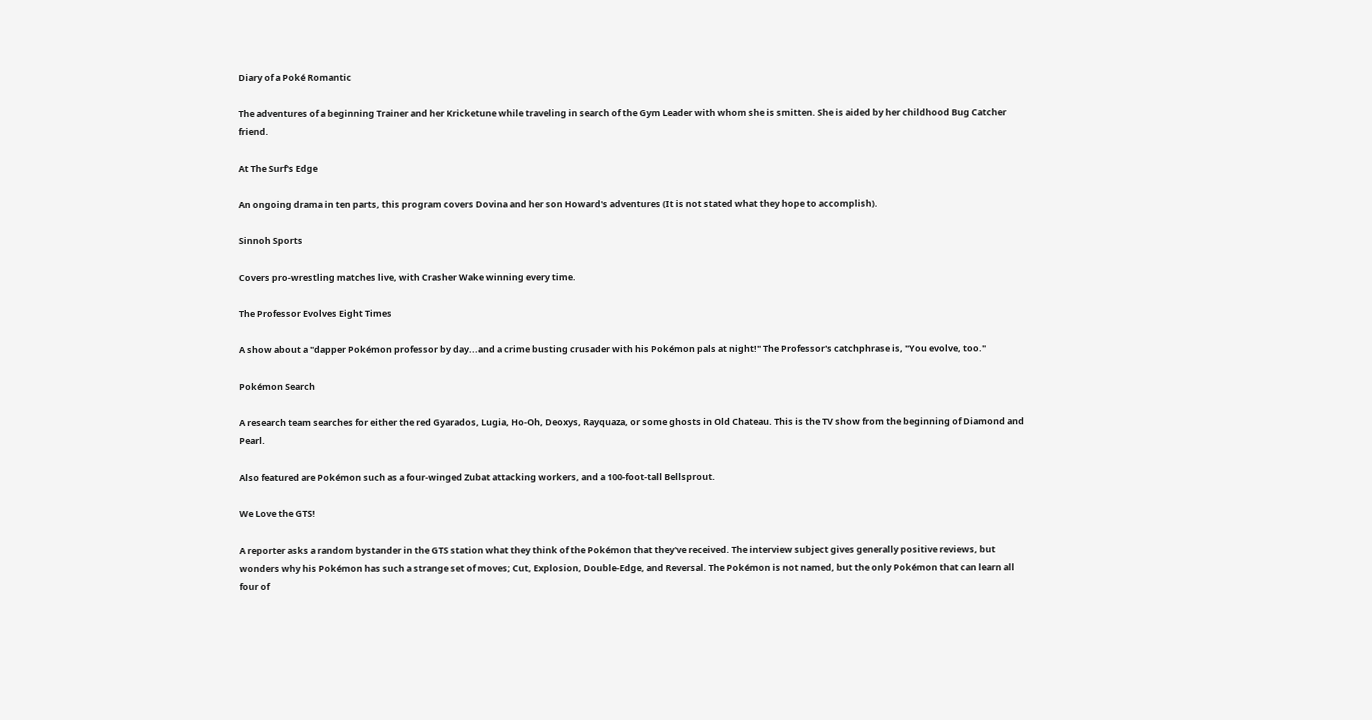Diary of a Poké Romantic

The adventures of a beginning Trainer and her Kricketune while traveling in search of the Gym Leader with whom she is smitten. She is aided by her childhood Bug Catcher friend.

At The Surf's Edge

An ongoing drama in ten parts, this program covers Dovina and her son Howard's adventures (It is not stated what they hope to accomplish).

Sinnoh Sports

Covers pro-wrestling matches live, with Crasher Wake winning every time.

The Professor Evolves Eight Times

A show about a "dapper Pokémon professor by day...and a crime busting crusader with his Pokémon pals at night!" The Professor's catchphrase is, "You evolve, too."

Pokémon Search

A research team searches for either the red Gyarados, Lugia, Ho-Oh, Deoxys, Rayquaza, or some ghosts in Old Chateau. This is the TV show from the beginning of Diamond and Pearl.

Also featured are Pokémon such as a four-winged Zubat attacking workers, and a 100-foot-tall Bellsprout.

We Love the GTS!

A reporter asks a random bystander in the GTS station what they think of the Pokémon that they've received. The interview subject gives generally positive reviews, but wonders why his Pokémon has such a strange set of moves; Cut, Explosion, Double-Edge, and Reversal. The Pokémon is not named, but the only Pokémon that can learn all four of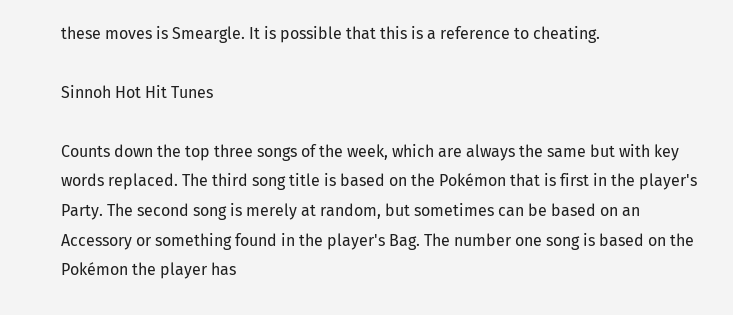these moves is Smeargle. It is possible that this is a reference to cheating.

Sinnoh Hot Hit Tunes

Counts down the top three songs of the week, which are always the same but with key words replaced. The third song title is based on the Pokémon that is first in the player's Party. The second song is merely at random, but sometimes can be based on an Accessory or something found in the player's Bag. The number one song is based on the Pokémon the player has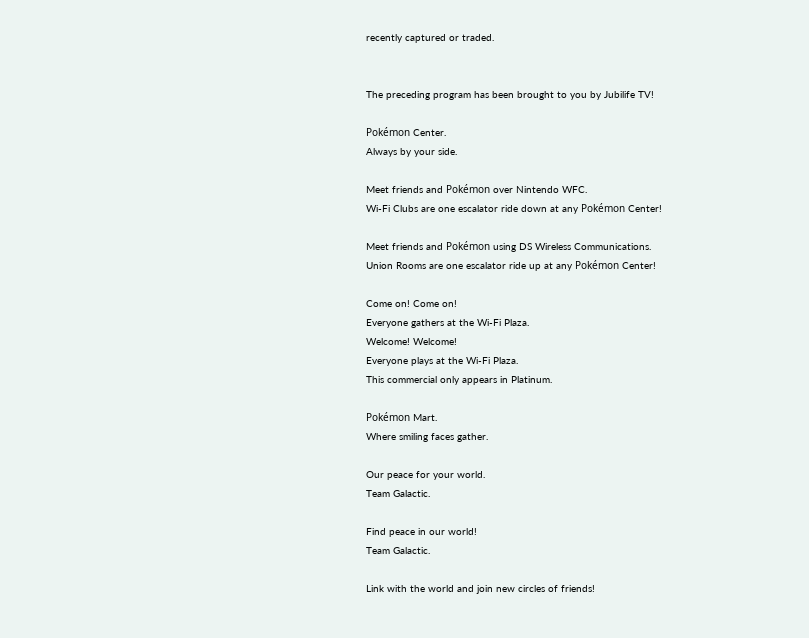recently captured or traded.


The preceding program has been brought to you by Jubilife TV!

Pokémon Center.
Always by your side.

Meet friends and Pokémon over Nintendo WFC.
Wi-Fi Clubs are one escalator ride down at any Pokémon Center!

Meet friends and Pokémon using DS Wireless Communications.
Union Rooms are one escalator ride up at any Pokémon Center!

Come on! Come on!
Everyone gathers at the Wi-Fi Plaza.
Welcome! Welcome!
Everyone plays at the Wi-Fi Plaza.
This commercial only appears in Platinum.

Pokémon Mart.
Where smiling faces gather.

Our peace for your world.
Team Galactic.

Find peace in our world!
Team Galactic.

Link with the world and join new circles of friends!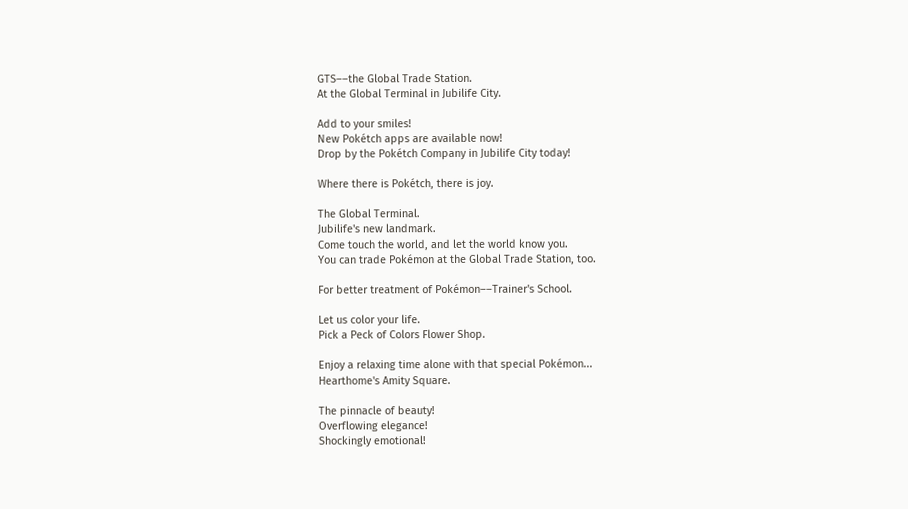GTS––the Global Trade Station.
At the Global Terminal in Jubilife City.

Add to your smiles!
New Pokétch apps are available now!
Drop by the Pokétch Company in Jubilife City today!

Where there is Pokétch, there is joy.

The Global Terminal.
Jubilife's new landmark.
Come touch the world, and let the world know you.
You can trade Pokémon at the Global Trade Station, too.

For better treatment of Pokémon––Trainer's School.

Let us color your life.
Pick a Peck of Colors Flower Shop.

Enjoy a relaxing time alone with that special Pokémon...
Hearthome's Amity Square.

The pinnacle of beauty!
Overflowing elegance!
Shockingly emotional!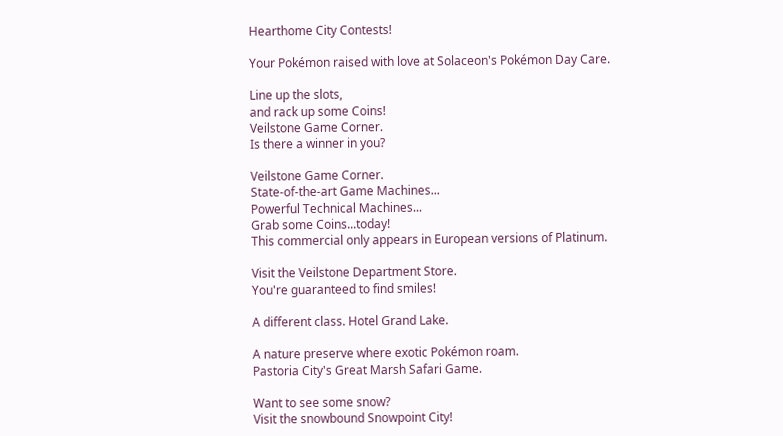Hearthome City Contests!

Your Pokémon raised with love at Solaceon's Pokémon Day Care.

Line up the slots,
and rack up some Coins!
Veilstone Game Corner.
Is there a winner in you?

Veilstone Game Corner.
State-of-the-art Game Machines...
Powerful Technical Machines...
Grab some Coins...today!
This commercial only appears in European versions of Platinum.

Visit the Veilstone Department Store.
You're guaranteed to find smiles!

A different class. Hotel Grand Lake.

A nature preserve where exotic Pokémon roam.
Pastoria City's Great Marsh Safari Game.

Want to see some snow?
Visit the snowbound Snowpoint City!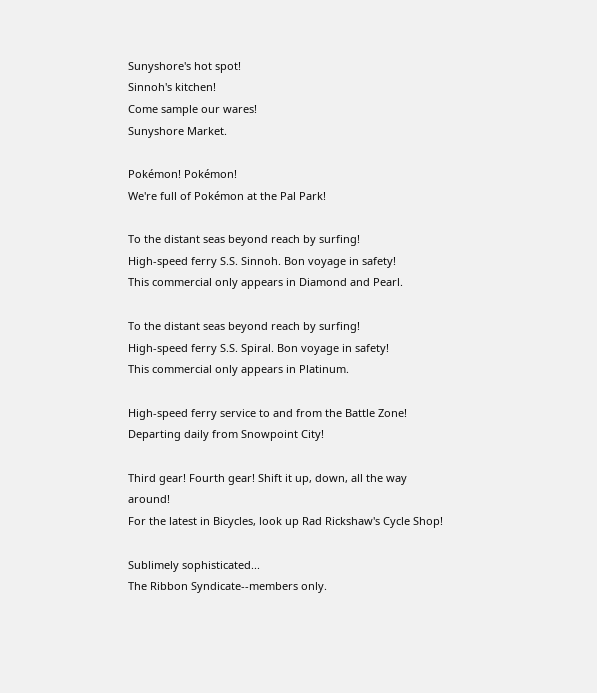Sunyshore's hot spot!
Sinnoh's kitchen!
Come sample our wares!
Sunyshore Market.

Pokémon! Pokémon!
We're full of Pokémon at the Pal Park!

To the distant seas beyond reach by surfing!
High-speed ferry S.S. Sinnoh. Bon voyage in safety!
This commercial only appears in Diamond and Pearl.

To the distant seas beyond reach by surfing!
High-speed ferry S.S. Spiral. Bon voyage in safety!
This commercial only appears in Platinum.

High-speed ferry service to and from the Battle Zone!
Departing daily from Snowpoint City!

Third gear! Fourth gear! Shift it up, down, all the way around!
For the latest in Bicycles, look up Rad Rickshaw's Cycle Shop!

Sublimely sophisticated...
The Ribbon Syndicate--members only.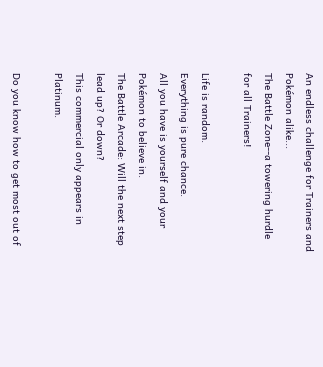An endless challenge for Trainers and Pokémon alike...
The Battle Zone--a towering hurdle for all Trainers!

Life is random.
Everything is pure chance.
All you have is yourself and your Pokémon to believe in.
The Battle Arcade: Will the next step lead up? Or down?
This commercial only appears in Platinum.

Do you know how to get most out of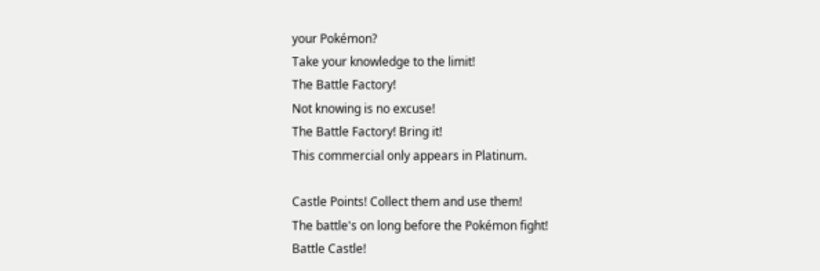your Pokémon?
Take your knowledge to the limit!
The Battle Factory!
Not knowing is no excuse!
The Battle Factory! Bring it!
This commercial only appears in Platinum.

Castle Points! Collect them and use them!
The battle's on long before the Pokémon fight!
Battle Castle!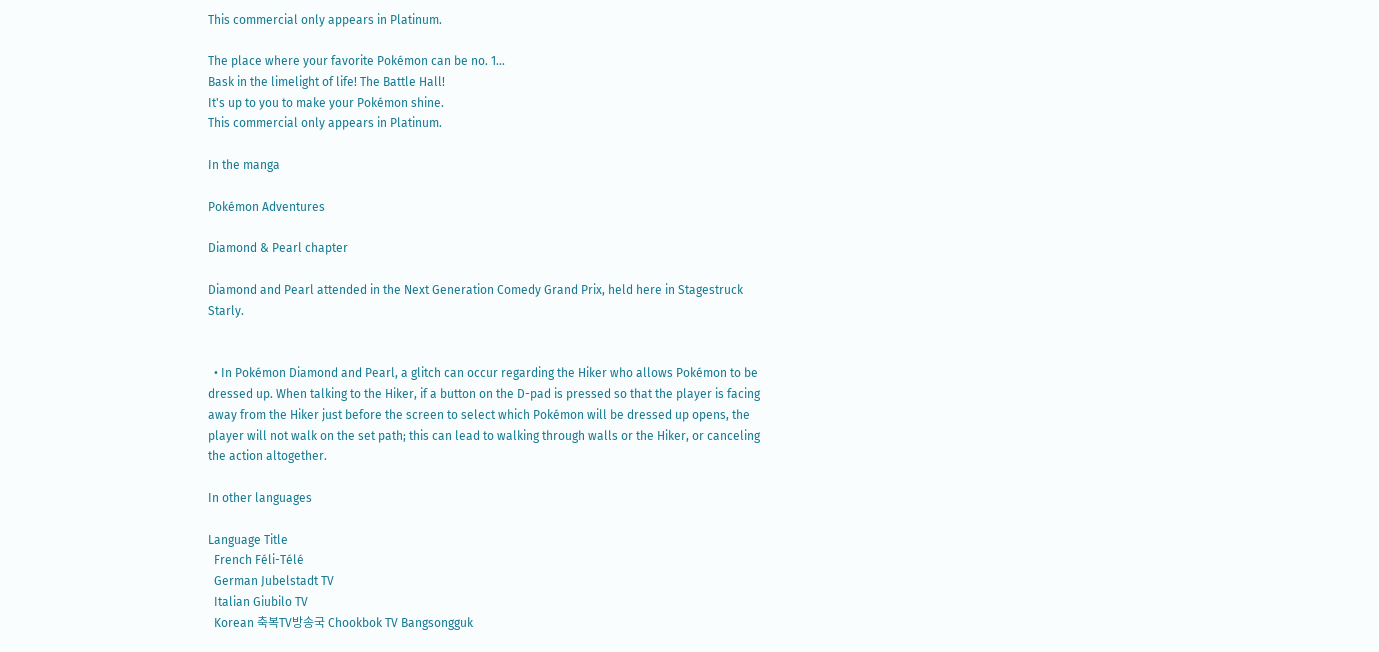This commercial only appears in Platinum.

The place where your favorite Pokémon can be no. 1...
Bask in the limelight of life! The Battle Hall!
It's up to you to make your Pokémon shine.
This commercial only appears in Platinum.

In the manga

Pokémon Adventures

Diamond & Pearl chapter

Diamond and Pearl attended in the Next Generation Comedy Grand Prix, held here in Stagestruck Starly.


  • In Pokémon Diamond and Pearl, a glitch can occur regarding the Hiker who allows Pokémon to be dressed up. When talking to the Hiker, if a button on the D-pad is pressed so that the player is facing away from the Hiker just before the screen to select which Pokémon will be dressed up opens, the player will not walk on the set path; this can lead to walking through walls or the Hiker, or canceling the action altogether.

In other languages

Language Title
  French Féli-Télé
  German Jubelstadt TV
  Italian Giubilo TV
  Korean 축복TV방송국 Chookbok TV Bangsongguk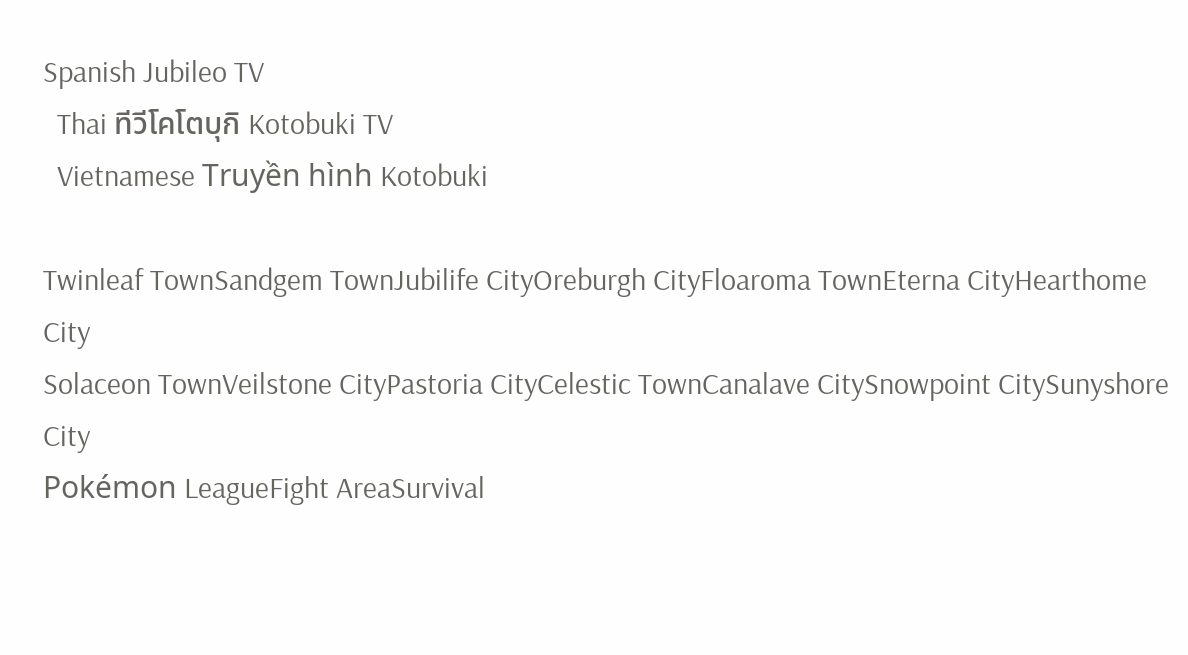Spanish Jubileo TV
  Thai ทีวีโคโตบุกิ Kotobuki TV
  Vietnamese Truyền hình Kotobuki

Twinleaf TownSandgem TownJubilife CityOreburgh CityFloaroma TownEterna CityHearthome City
Solaceon TownVeilstone CityPastoria CityCelestic TownCanalave CitySnowpoint CitySunyshore City
Pokémon LeagueFight AreaSurvival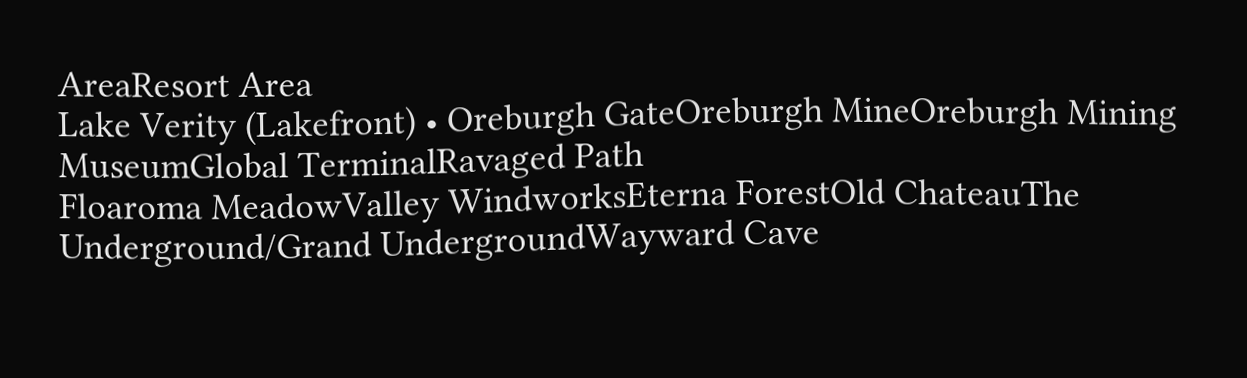AreaResort Area
Lake Verity (Lakefront) • Oreburgh GateOreburgh MineOreburgh Mining MuseumGlobal TerminalRavaged Path
Floaroma MeadowValley WindworksEterna ForestOld ChateauThe Underground/Grand UndergroundWayward Cave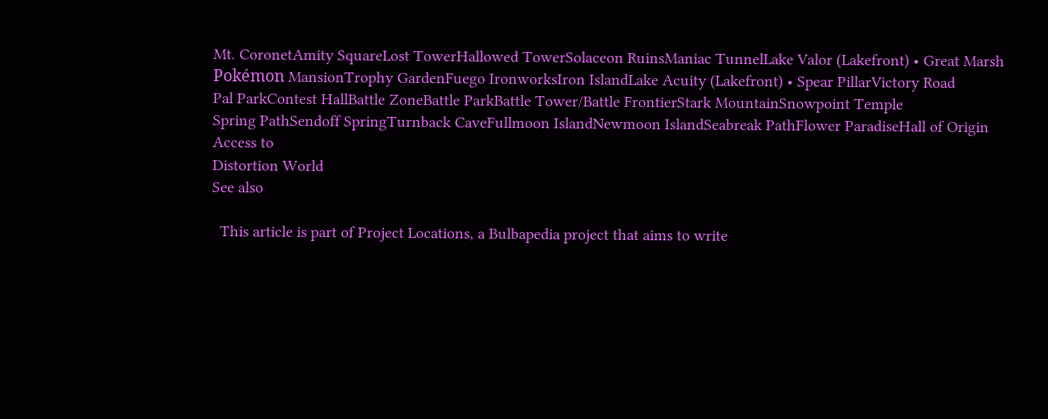Mt. CoronetAmity SquareLost TowerHallowed TowerSolaceon RuinsManiac TunnelLake Valor (Lakefront) • Great Marsh
Pokémon MansionTrophy GardenFuego IronworksIron IslandLake Acuity (Lakefront) • Spear PillarVictory Road
Pal ParkContest HallBattle ZoneBattle ParkBattle Tower/Battle FrontierStark MountainSnowpoint Temple
Spring PathSendoff SpringTurnback CaveFullmoon IslandNewmoon IslandSeabreak PathFlower ParadiseHall of Origin
Access to
Distortion World
See also

  This article is part of Project Locations, a Bulbapedia project that aims to write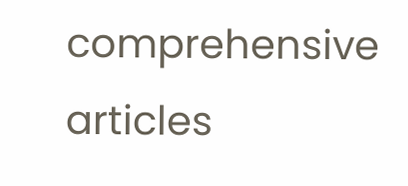comprehensive articles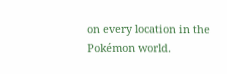on every location in the Pokémon world.